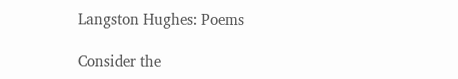Langston Hughes: Poems

Consider the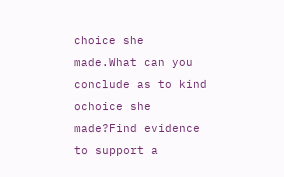choice she made.What can you conclude as to kind ochoice she made?Find evidence to support a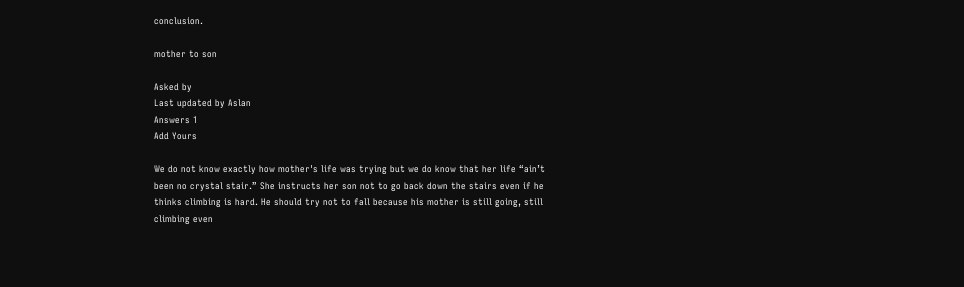conclusion.

mother to son

Asked by
Last updated by Aslan
Answers 1
Add Yours

We do not know exactly how mother's life was trying but we do know that her life “ain’t been no crystal stair.” She instructs her son not to go back down the stairs even if he thinks climbing is hard. He should try not to fall because his mother is still going, still climbing even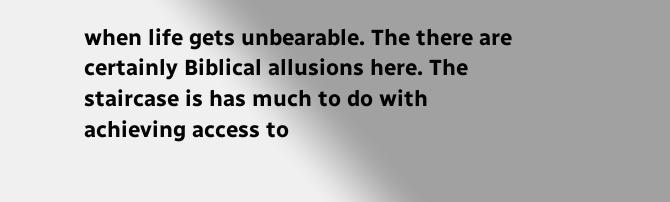when life gets unbearable. The there are certainly Biblical allusions here. The staircase is has much to do with achieving access to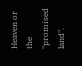Heaven or the "promised land".